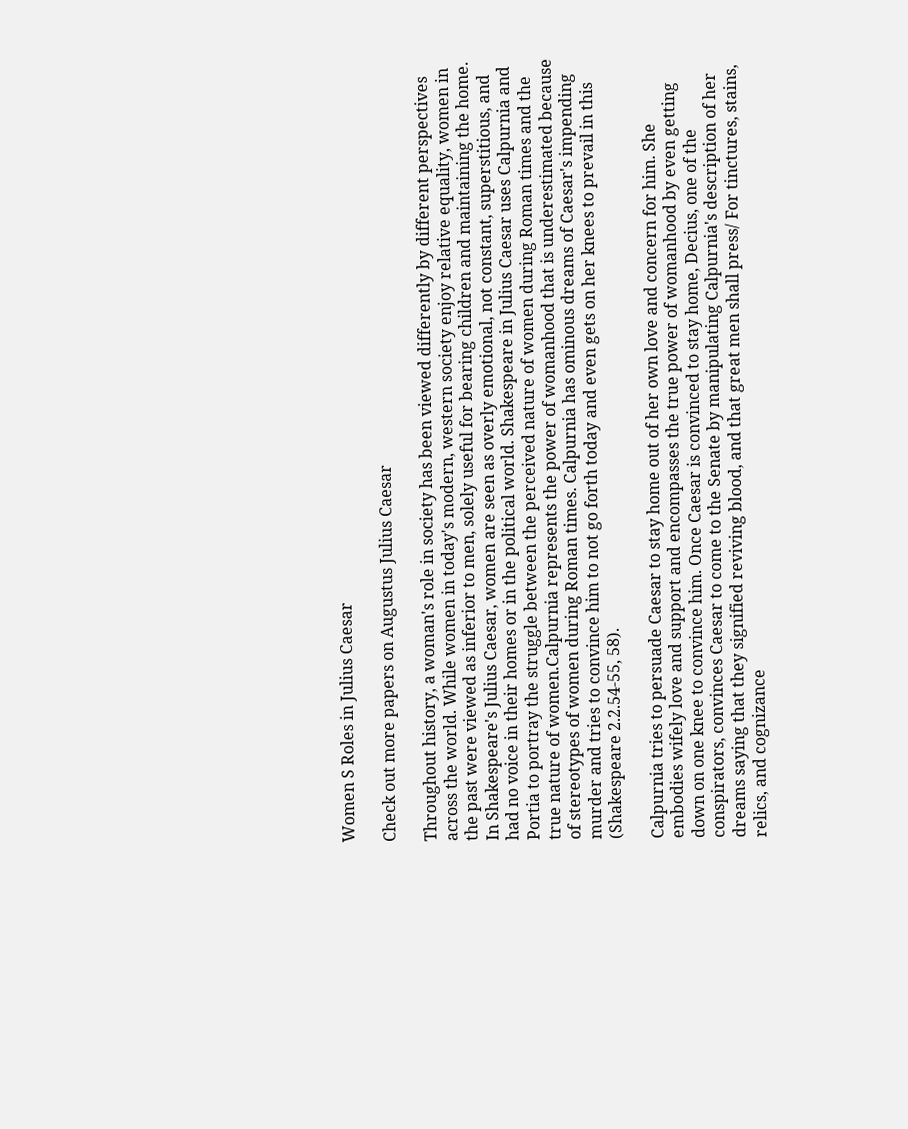Women S Roles in Julius Caesar

Check out more papers on Augustus Julius Caesar

Throughout history, a woman's role in society has been viewed differently by different perspectives across the world. While women in today's modern, western society enjoy relative equality, women in the past were viewed as inferior to men, solely useful for bearing children and maintaining the home. In Shakespeare's Julius Caesar, women are seen as overly emotional, not constant, superstitious, and had no voice in their homes or in the political world. Shakespeare in Julius Caesar uses Calpurnia and Portia to portray the struggle between the perceived nature of women during Roman times and the true nature of women.Calpurnia represents the power of womanhood that is underestimated because of stereotypes of women during Roman times. Calpurnia has ominous dreams of Caesar's impending murder and tries to convince him to not go forth today and even gets on her knees to prevail in this (Shakespeare 2.2.54-55, 58).

Calpurnia tries to persuade Caesar to stay home out of her own love and concern for him. She embodies wifely love and support and encompasses the true power of womanhood by even getting down on one knee to convince him. Once Caesar is convinced to stay home, Decius, one of the conspirators, convinces Caesar to come to the Senate by manipulating Calpurnia's description of her dreams saying that they signified reviving blood, and that great men shall press/ For tinctures, stains, relics, and cognizance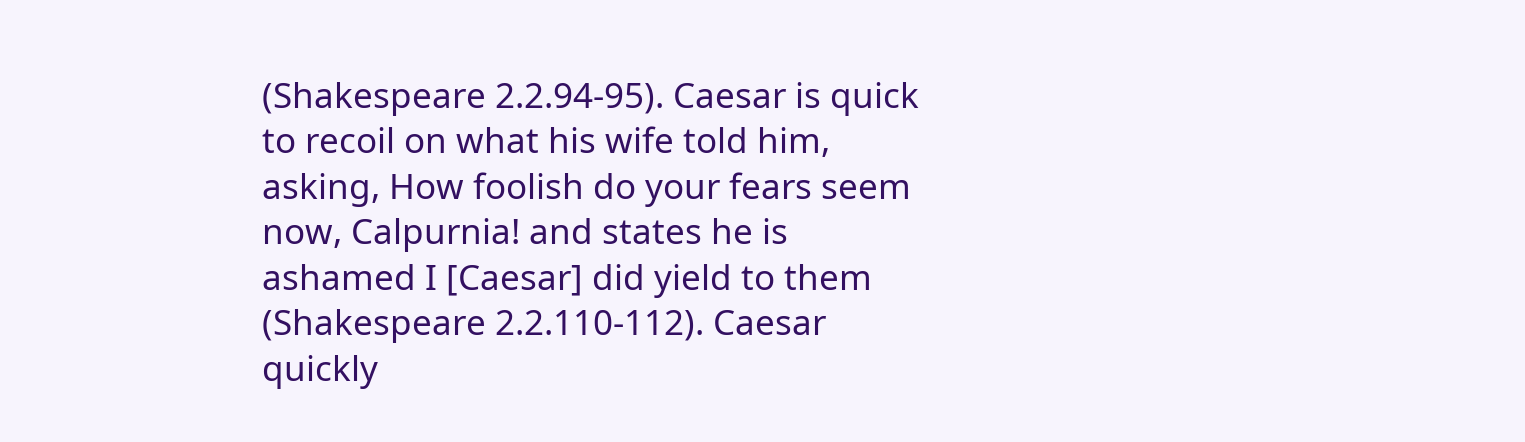(Shakespeare 2.2.94-95). Caesar is quick to recoil on what his wife told him, asking, How foolish do your fears seem now, Calpurnia! and states he is ashamed I [Caesar] did yield to them (Shakespeare 2.2.110-112). Caesar quickly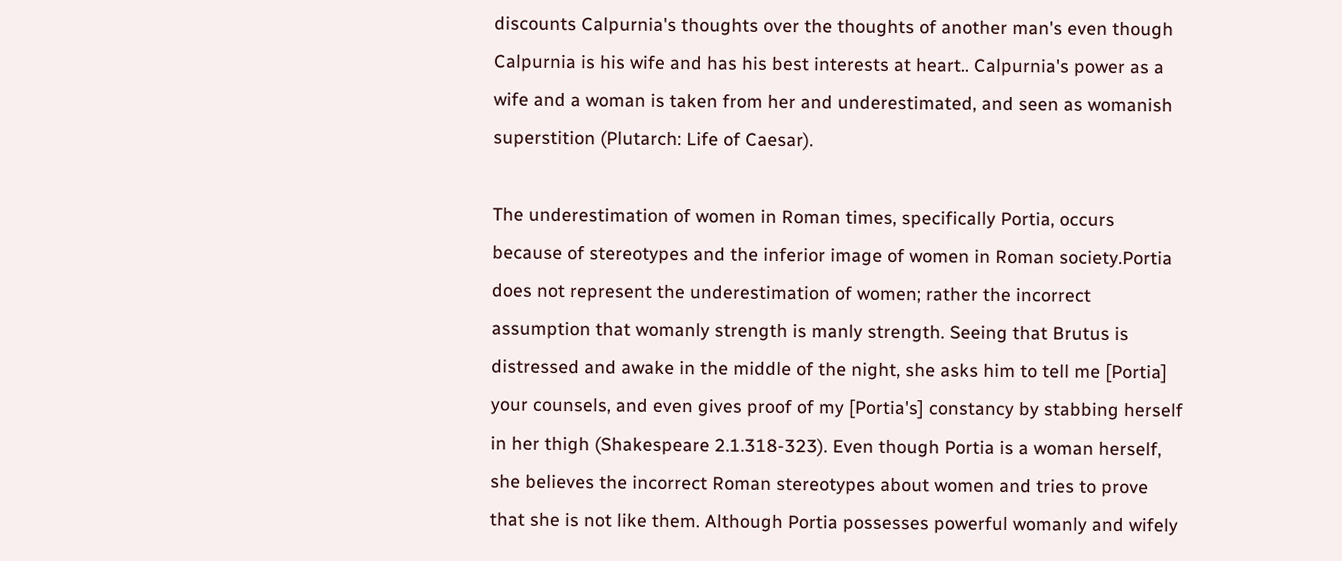discounts Calpurnia's thoughts over the thoughts of another man's even though Calpurnia is his wife and has his best interests at heart.. Calpurnia's power as a wife and a woman is taken from her and underestimated, and seen as womanish superstition (Plutarch: Life of Caesar).

The underestimation of women in Roman times, specifically Portia, occurs because of stereotypes and the inferior image of women in Roman society.Portia does not represent the underestimation of women; rather the incorrect assumption that womanly strength is manly strength. Seeing that Brutus is distressed and awake in the middle of the night, she asks him to tell me [Portia] your counsels, and even gives proof of my [Portia's] constancy by stabbing herself in her thigh (Shakespeare 2.1.318-323). Even though Portia is a woman herself, she believes the incorrect Roman stereotypes about women and tries to prove that she is not like them. Although Portia possesses powerful womanly and wifely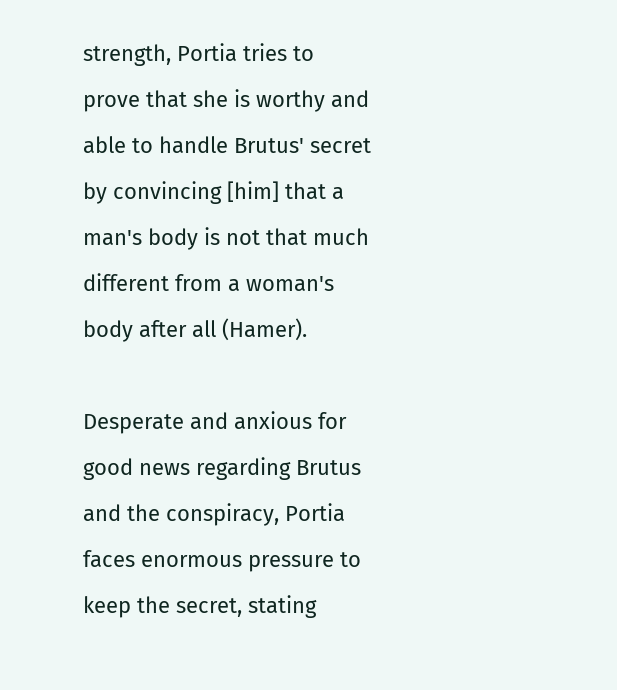strength, Portia tries to prove that she is worthy and able to handle Brutus' secret by convincing [him] that a man's body is not that much different from a woman's body after all (Hamer).

Desperate and anxious for good news regarding Brutus and the conspiracy, Portia faces enormous pressure to keep the secret, stating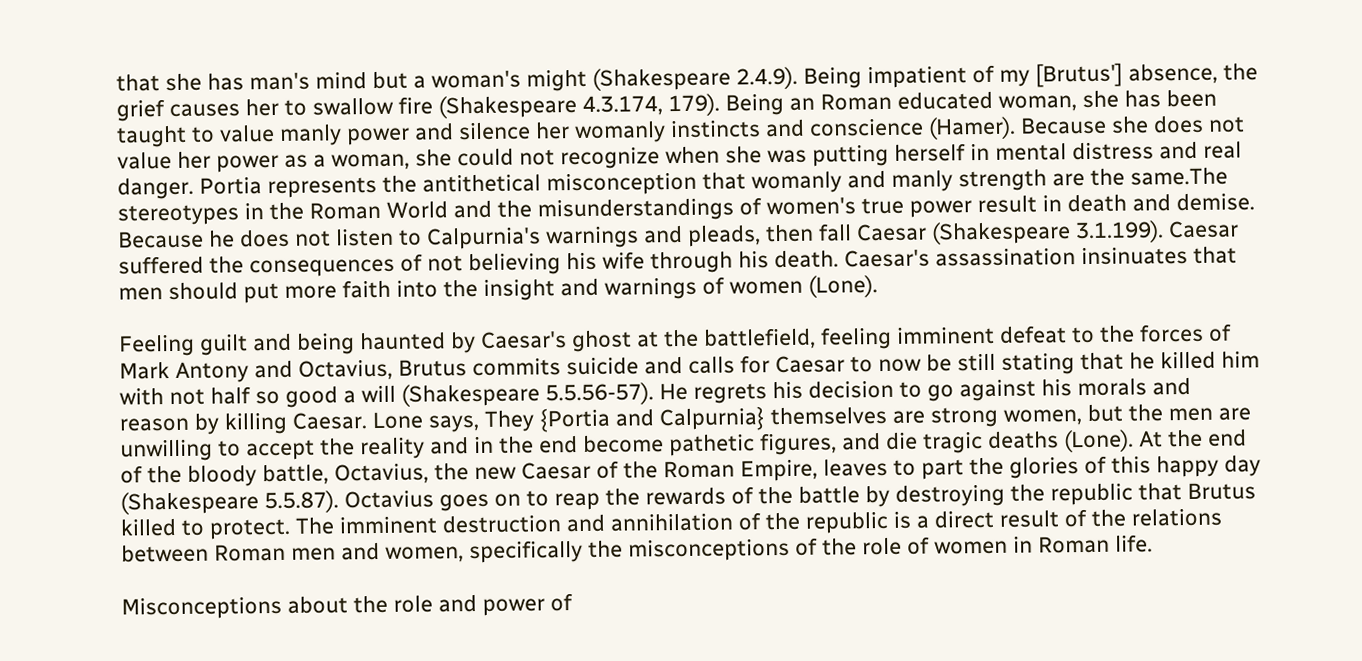that she has man's mind but a woman's might (Shakespeare 2.4.9). Being impatient of my [Brutus'] absence, the grief causes her to swallow fire (Shakespeare 4.3.174, 179). Being an Roman educated woman, she has been taught to value manly power and silence her womanly instincts and conscience (Hamer). Because she does not value her power as a woman, she could not recognize when she was putting herself in mental distress and real danger. Portia represents the antithetical misconception that womanly and manly strength are the same.The stereotypes in the Roman World and the misunderstandings of women's true power result in death and demise. Because he does not listen to Calpurnia's warnings and pleads, then fall Caesar (Shakespeare 3.1.199). Caesar suffered the consequences of not believing his wife through his death. Caesar's assassination insinuates that men should put more faith into the insight and warnings of women (Lone).

Feeling guilt and being haunted by Caesar's ghost at the battlefield, feeling imminent defeat to the forces of Mark Antony and Octavius, Brutus commits suicide and calls for Caesar to now be still stating that he killed him with not half so good a will (Shakespeare 5.5.56-57). He regrets his decision to go against his morals and reason by killing Caesar. Lone says, They {Portia and Calpurnia} themselves are strong women, but the men are unwilling to accept the reality and in the end become pathetic figures, and die tragic deaths (Lone). At the end of the bloody battle, Octavius, the new Caesar of the Roman Empire, leaves to part the glories of this happy day (Shakespeare 5.5.87). Octavius goes on to reap the rewards of the battle by destroying the republic that Brutus killed to protect. The imminent destruction and annihilation of the republic is a direct result of the relations between Roman men and women, specifically the misconceptions of the role of women in Roman life.

Misconceptions about the role and power of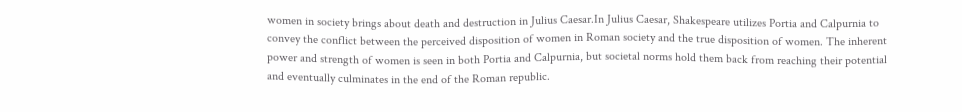women in society brings about death and destruction in Julius Caesar.In Julius Caesar, Shakespeare utilizes Portia and Calpurnia to convey the conflict between the perceived disposition of women in Roman society and the true disposition of women. The inherent power and strength of women is seen in both Portia and Calpurnia, but societal norms hold them back from reaching their potential and eventually culminates in the end of the Roman republic.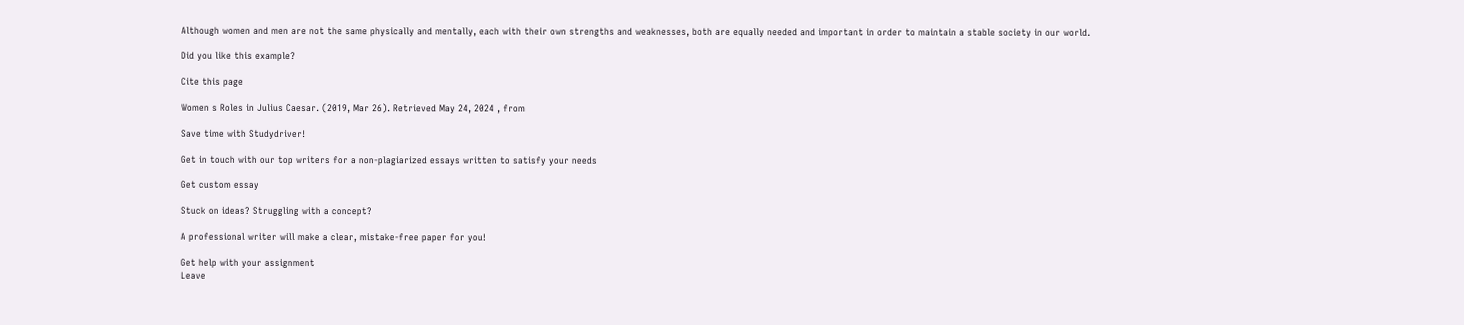Although women and men are not the same physically and mentally, each with their own strengths and weaknesses, both are equally needed and important in order to maintain a stable society in our world.

Did you like this example?

Cite this page

Women s Roles in Julius Caesar. (2019, Mar 26). Retrieved May 24, 2024 , from

Save time with Studydriver!

Get in touch with our top writers for a non-plagiarized essays written to satisfy your needs

Get custom essay

Stuck on ideas? Struggling with a concept?

A professional writer will make a clear, mistake-free paper for you!

Get help with your assignment
Leave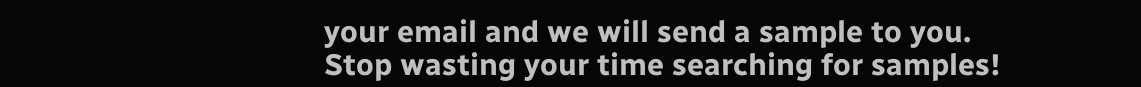your email and we will send a sample to you.
Stop wasting your time searching for samples!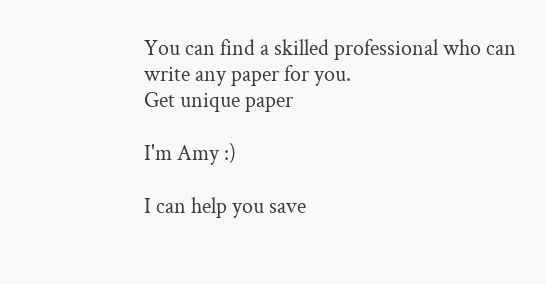You can find a skilled professional who can write any paper for you.
Get unique paper

I'm Amy :)

I can help you save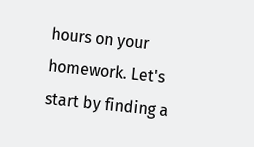hours on your homework. Let's start by finding a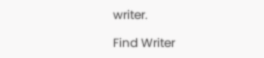writer.

Find Writer